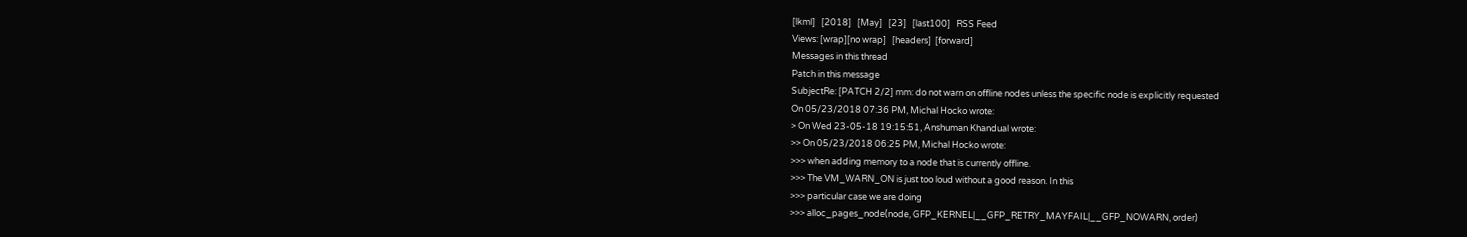[lkml]   [2018]   [May]   [23]   [last100]   RSS Feed
Views: [wrap][no wrap]   [headers]  [forward]
Messages in this thread
Patch in this message
SubjectRe: [PATCH 2/2] mm: do not warn on offline nodes unless the specific node is explicitly requested
On 05/23/2018 07:36 PM, Michal Hocko wrote:
> On Wed 23-05-18 19:15:51, Anshuman Khandual wrote:
>> On 05/23/2018 06:25 PM, Michal Hocko wrote:
>>> when adding memory to a node that is currently offline.
>>> The VM_WARN_ON is just too loud without a good reason. In this
>>> particular case we are doing
>>> alloc_pages_node(node, GFP_KERNEL|__GFP_RETRY_MAYFAIL|__GFP_NOWARN, order)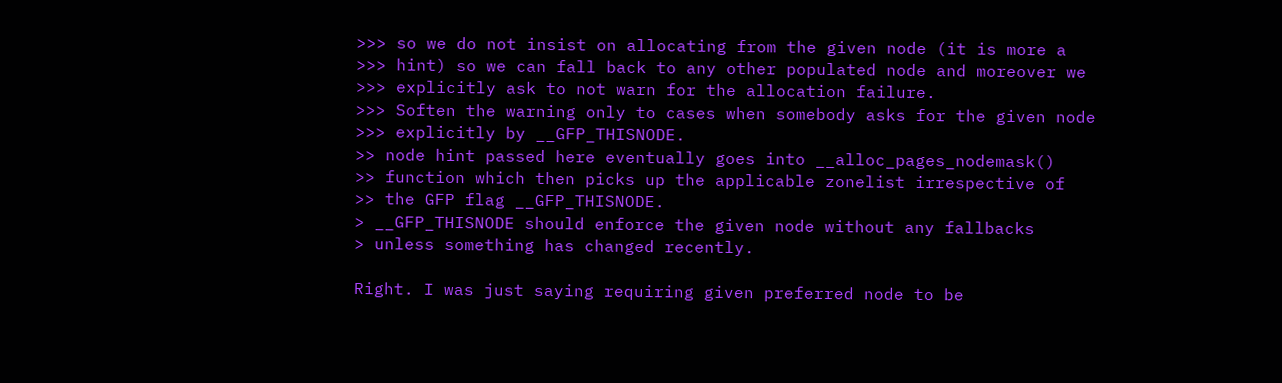>>> so we do not insist on allocating from the given node (it is more a
>>> hint) so we can fall back to any other populated node and moreover we
>>> explicitly ask to not warn for the allocation failure.
>>> Soften the warning only to cases when somebody asks for the given node
>>> explicitly by __GFP_THISNODE.
>> node hint passed here eventually goes into __alloc_pages_nodemask()
>> function which then picks up the applicable zonelist irrespective of
>> the GFP flag __GFP_THISNODE.
> __GFP_THISNODE should enforce the given node without any fallbacks
> unless something has changed recently.

Right. I was just saying requiring given preferred node to be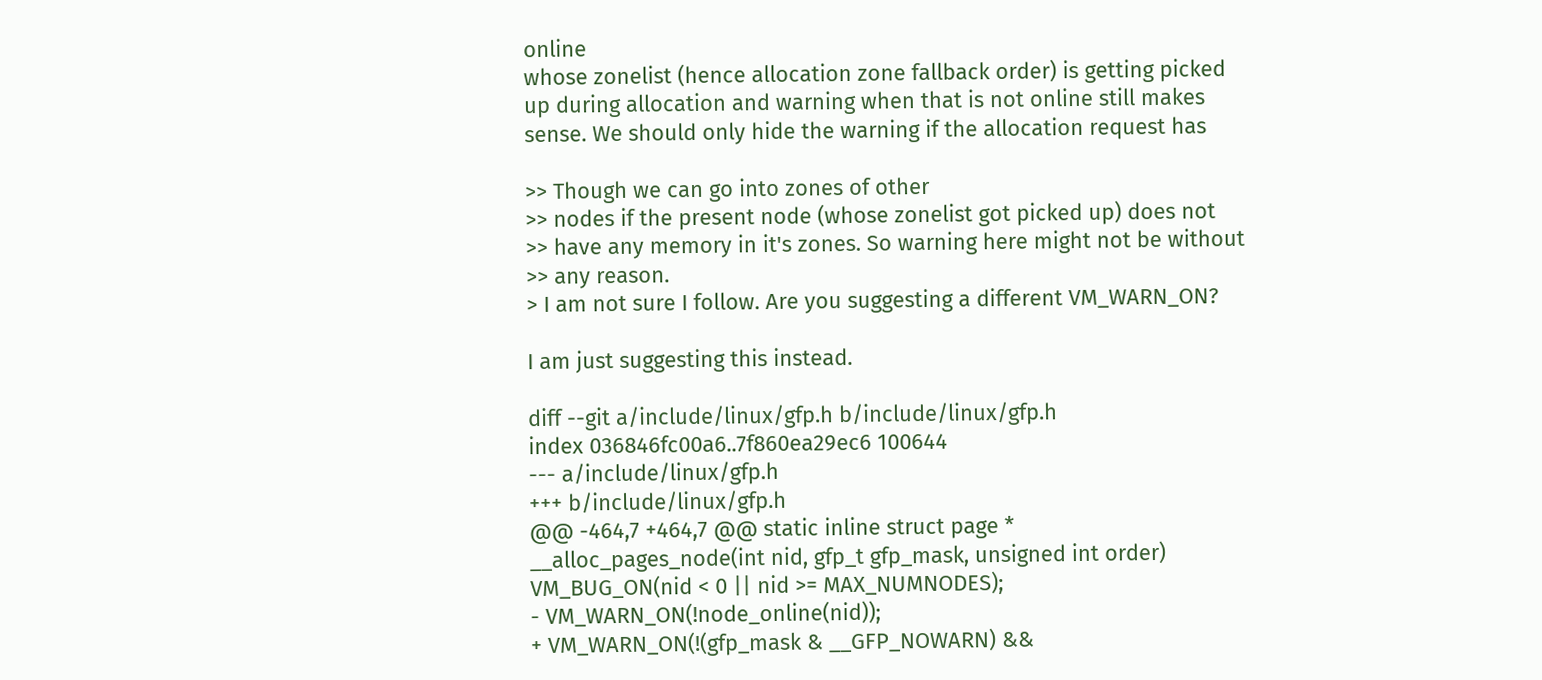online
whose zonelist (hence allocation zone fallback order) is getting picked
up during allocation and warning when that is not online still makes
sense. We should only hide the warning if the allocation request has

>> Though we can go into zones of other
>> nodes if the present node (whose zonelist got picked up) does not
>> have any memory in it's zones. So warning here might not be without
>> any reason.
> I am not sure I follow. Are you suggesting a different VM_WARN_ON?

I am just suggesting this instead.

diff --git a/include/linux/gfp.h b/include/linux/gfp.h
index 036846fc00a6..7f860ea29ec6 100644
--- a/include/linux/gfp.h
+++ b/include/linux/gfp.h
@@ -464,7 +464,7 @@ static inline struct page *
__alloc_pages_node(int nid, gfp_t gfp_mask, unsigned int order)
VM_BUG_ON(nid < 0 || nid >= MAX_NUMNODES);
- VM_WARN_ON(!node_online(nid));
+ VM_WARN_ON(!(gfp_mask & __GFP_NOWARN) &&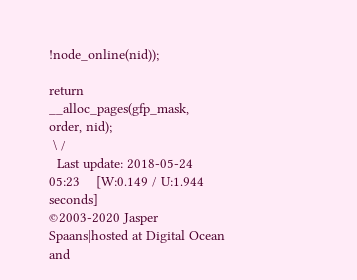!node_online(nid));

return __alloc_pages(gfp_mask, order, nid);
 \ /
  Last update: 2018-05-24 05:23    [W:0.149 / U:1.944 seconds]
©2003-2020 Jasper Spaans|hosted at Digital Ocean and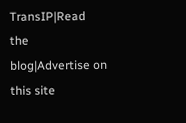TransIP|Read the blog|Advertise on this site